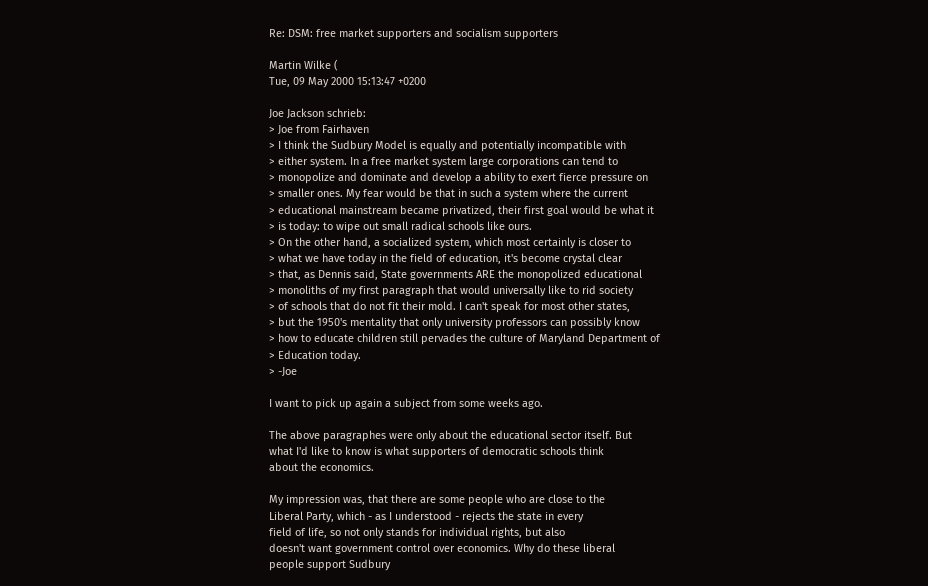Re: DSM: free market supporters and socialism supporters

Martin Wilke (
Tue, 09 May 2000 15:13:47 +0200

Joe Jackson schrieb:
> Joe from Fairhaven
> I think the Sudbury Model is equally and potentially incompatible with
> either system. In a free market system large corporations can tend to
> monopolize and dominate and develop a ability to exert fierce pressure on
> smaller ones. My fear would be that in such a system where the current
> educational mainstream became privatized, their first goal would be what it
> is today: to wipe out small radical schools like ours.
> On the other hand, a socialized system, which most certainly is closer to
> what we have today in the field of education, it's become crystal clear
> that, as Dennis said, State governments ARE the monopolized educational
> monoliths of my first paragraph that would universally like to rid society
> of schools that do not fit their mold. I can't speak for most other states,
> but the 1950's mentality that only university professors can possibly know
> how to educate children still pervades the culture of Maryland Department of
> Education today.
> -Joe

I want to pick up again a subject from some weeks ago.

The above paragraphes were only about the educational sector itself. But
what I'd like to know is what supporters of democratic schools think
about the economics.

My impression was, that there are some people who are close to the
Liberal Party, which - as I understood - rejects the state in every
field of life, so not only stands for individual rights, but also
doesn't want government control over economics. Why do these liberal
people support Sudbury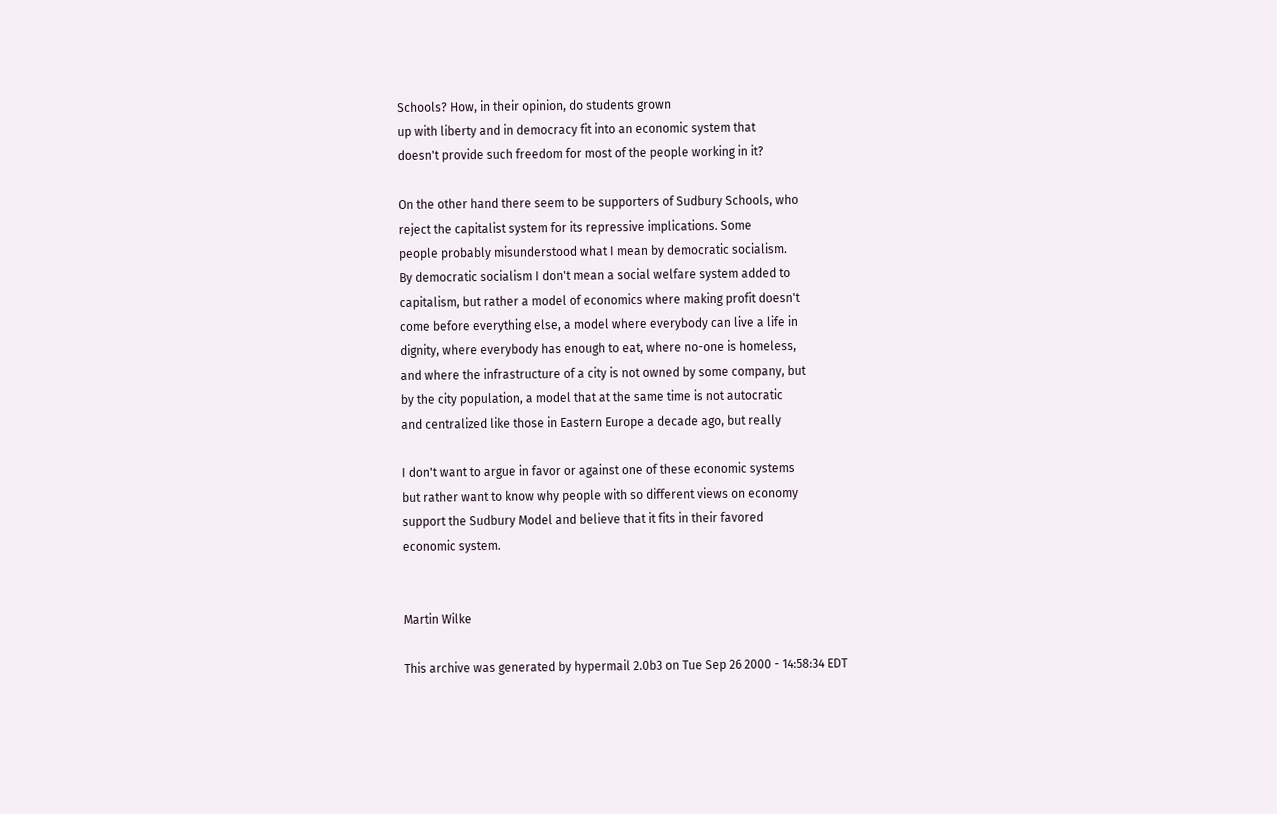Schools? How, in their opinion, do students grown
up with liberty and in democracy fit into an economic system that
doesn't provide such freedom for most of the people working in it?

On the other hand there seem to be supporters of Sudbury Schools, who
reject the capitalist system for its repressive implications. Some
people probably misunderstood what I mean by democratic socialism.
By democratic socialism I don't mean a social welfare system added to
capitalism, but rather a model of economics where making profit doesn't
come before everything else, a model where everybody can live a life in
dignity, where everybody has enough to eat, where no-one is homeless,
and where the infrastructure of a city is not owned by some company, but
by the city population, a model that at the same time is not autocratic
and centralized like those in Eastern Europe a decade ago, but really

I don't want to argue in favor or against one of these economic systems
but rather want to know why people with so different views on economy
support the Sudbury Model and believe that it fits in their favored
economic system.


Martin Wilke

This archive was generated by hypermail 2.0b3 on Tue Sep 26 2000 - 14:58:34 EDT